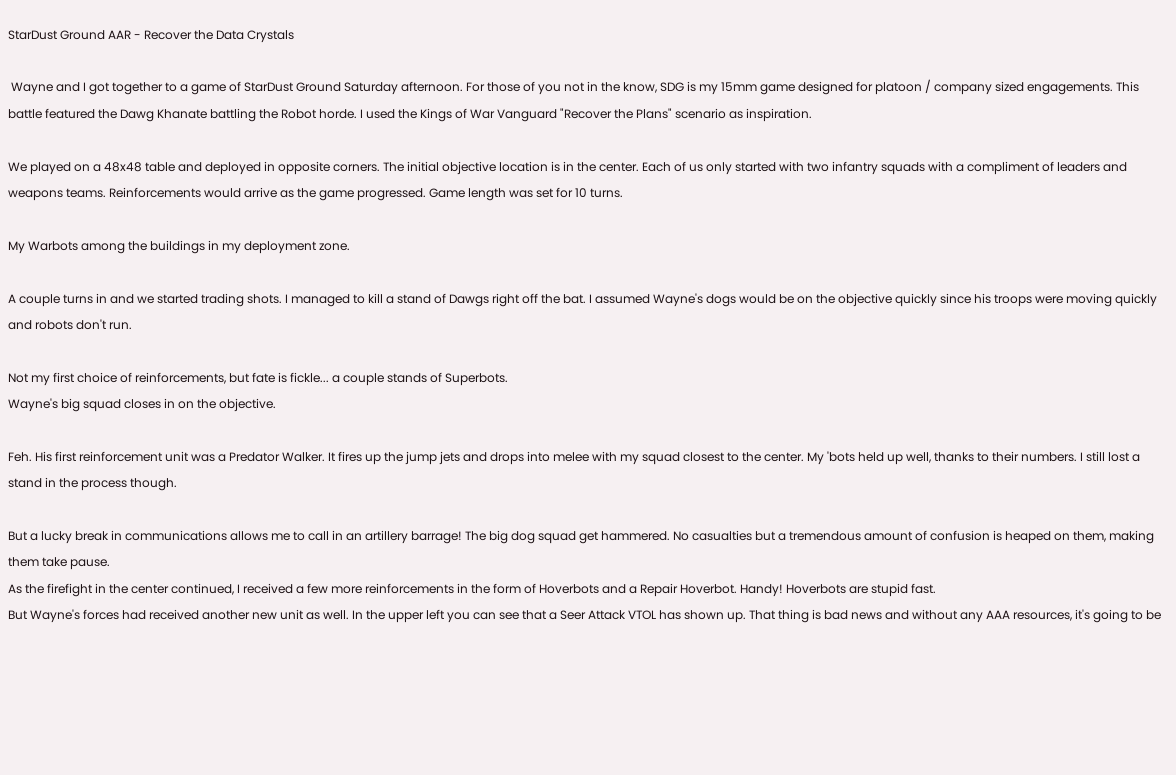StarDust Ground AAR - Recover the Data Crystals

 Wayne and I got together to a game of StarDust Ground Saturday afternoon. For those of you not in the know, SDG is my 15mm game designed for platoon / company sized engagements. This battle featured the Dawg Khanate battling the Robot horde. I used the Kings of War Vanguard "Recover the Plans" scenario as inspiration.

We played on a 48x48 table and deployed in opposite corners. The initial objective location is in the center. Each of us only started with two infantry squads with a compliment of leaders and weapons teams. Reinforcements would arrive as the game progressed. Game length was set for 10 turns.

My Warbots among the buildings in my deployment zone.

A couple turns in and we started trading shots. I managed to kill a stand of Dawgs right off the bat. I assumed Wayne's dogs would be on the objective quickly since his troops were moving quickly and robots don't run.

Not my first choice of reinforcements, but fate is fickle... a couple stands of Superbots.
Wayne's big squad closes in on the objective.

Feh. His first reinforcement unit was a Predator Walker. It fires up the jump jets and drops into melee with my squad closest to the center. My 'bots held up well, thanks to their numbers. I still lost a stand in the process though.

But a lucky break in communications allows me to call in an artillery barrage! The big dog squad get hammered. No casualties but a tremendous amount of confusion is heaped on them, making them take pause.
As the firefight in the center continued, I received a few more reinforcements in the form of Hoverbots and a Repair Hoverbot. Handy! Hoverbots are stupid fast.
But Wayne's forces had received another new unit as well. In the upper left you can see that a Seer Attack VTOL has shown up. That thing is bad news and without any AAA resources, it's going to be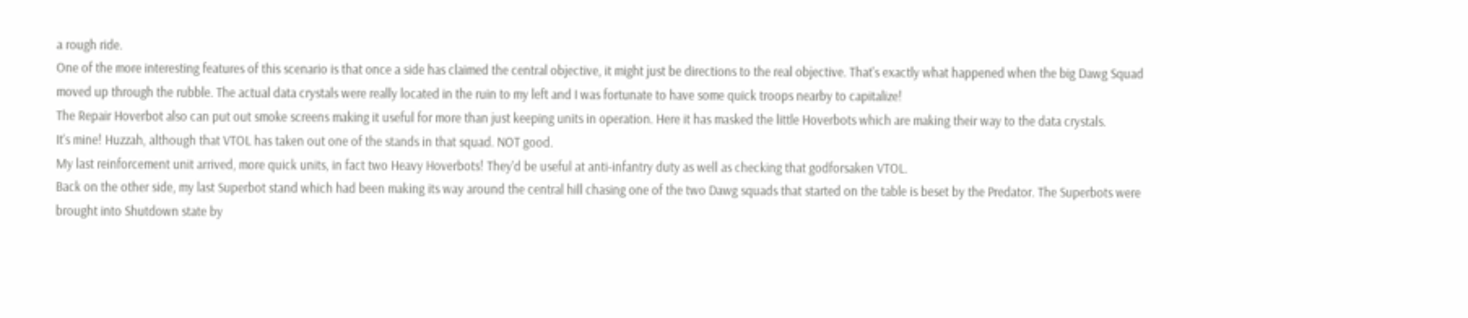a rough ride.
One of the more interesting features of this scenario is that once a side has claimed the central objective, it might just be directions to the real objective. That's exactly what happened when the big Dawg Squad moved up through the rubble. The actual data crystals were really located in the ruin to my left and I was fortunate to have some quick troops nearby to capitalize!
The Repair Hoverbot also can put out smoke screens making it useful for more than just keeping units in operation. Here it has masked the little Hoverbots which are making their way to the data crystals.
It's mine! Huzzah, although that VTOL has taken out one of the stands in that squad. NOT good.
My last reinforcement unit arrived, more quick units, in fact two Heavy Hoverbots! They'd be useful at anti-infantry duty as well as checking that godforsaken VTOL.
Back on the other side, my last Superbot stand which had been making its way around the central hill chasing one of the two Dawg squads that started on the table is beset by the Predator. The Superbots were brought into Shutdown state by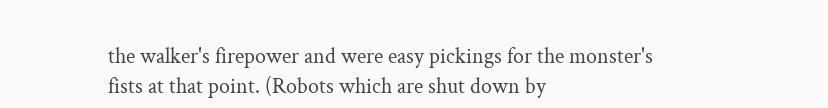the walker's firepower and were easy pickings for the monster's fists at that point. (Robots which are shut down by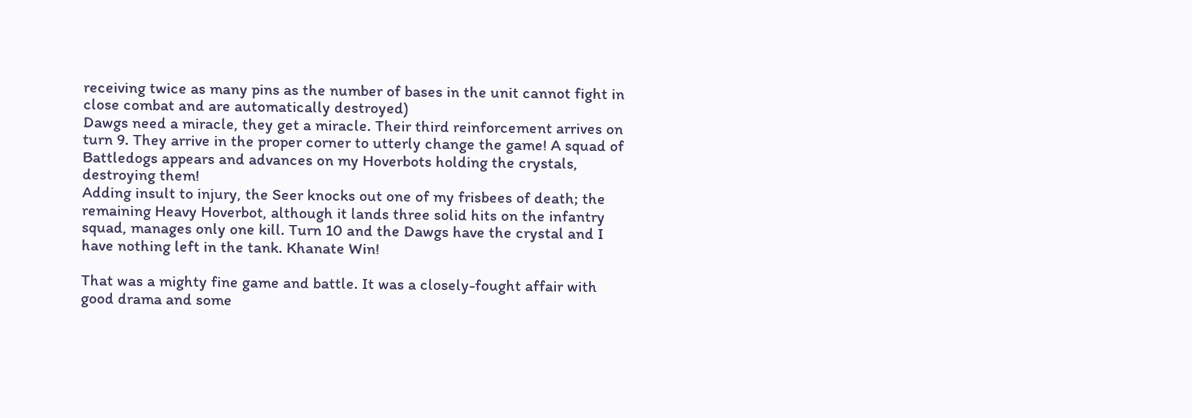receiving twice as many pins as the number of bases in the unit cannot fight in close combat and are automatically destroyed)
Dawgs need a miracle, they get a miracle. Their third reinforcement arrives on turn 9. They arrive in the proper corner to utterly change the game! A squad of Battledogs appears and advances on my Hoverbots holding the crystals, destroying them!
Adding insult to injury, the Seer knocks out one of my frisbees of death; the remaining Heavy Hoverbot, although it lands three solid hits on the infantry squad, manages only one kill. Turn 10 and the Dawgs have the crystal and I have nothing left in the tank. Khanate Win!

That was a mighty fine game and battle. It was a closely-fought affair with good drama and some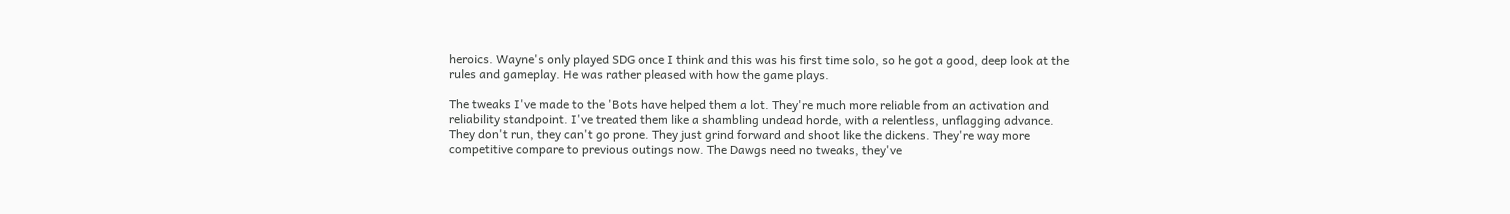heroics. Wayne's only played SDG once I think and this was his first time solo, so he got a good, deep look at the rules and gameplay. He was rather pleased with how the game plays.

The tweaks I've made to the 'Bots have helped them a lot. They're much more reliable from an activation and reliability standpoint. I've treated them like a shambling undead horde, with a relentless, unflagging advance. They don't run, they can't go prone. They just grind forward and shoot like the dickens. They're way more competitive compare to previous outings now. The Dawgs need no tweaks, they've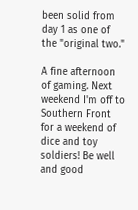been solid from day 1 as one of the "original two."

A fine afternoon of gaming. Next weekend I'm off to Southern Front for a weekend of dice and toy soldiers! Be well and good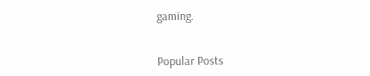gaming.


Popular Posts